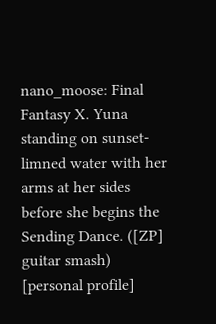nano_moose: Final Fantasy X. Yuna standing on sunset-limned water with her arms at her sides before she begins the Sending Dance. ([ZP] guitar smash)
[personal profile]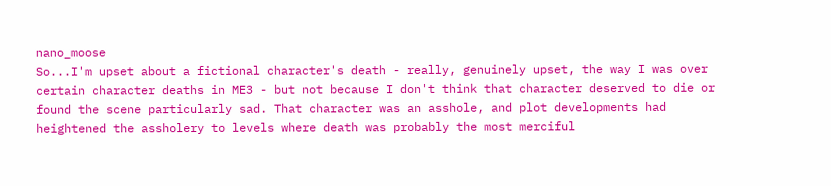nano_moose
So...I'm upset about a fictional character's death - really, genuinely upset, the way I was over certain character deaths in ME3 - but not because I don't think that character deserved to die or found the scene particularly sad. That character was an asshole, and plot developments had heightened the assholery to levels where death was probably the most merciful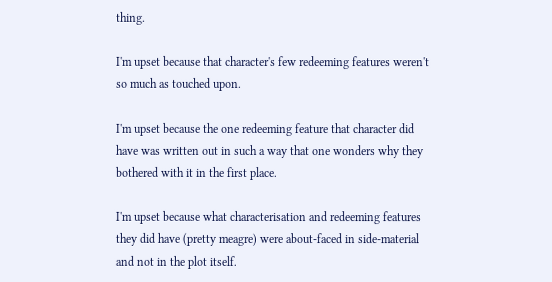thing.

I'm upset because that character's few redeeming features weren't so much as touched upon.

I'm upset because the one redeeming feature that character did have was written out in such a way that one wonders why they bothered with it in the first place.

I'm upset because what characterisation and redeeming features they did have (pretty meagre) were about-faced in side-material and not in the plot itself.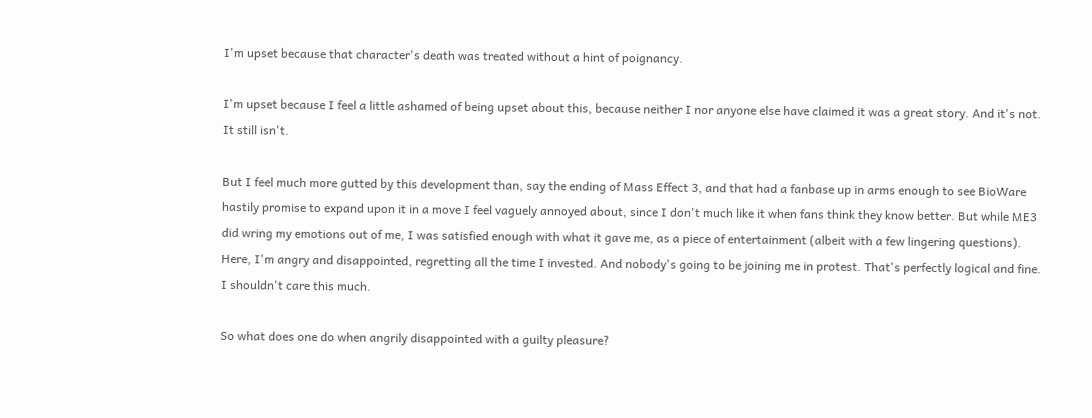I'm upset because that character's death was treated without a hint of poignancy.

I'm upset because I feel a little ashamed of being upset about this, because neither I nor anyone else have claimed it was a great story. And it's not. It still isn't.

But I feel much more gutted by this development than, say the ending of Mass Effect 3, and that had a fanbase up in arms enough to see BioWare hastily promise to expand upon it in a move I feel vaguely annoyed about, since I don't much like it when fans think they know better. But while ME3 did wring my emotions out of me, I was satisfied enough with what it gave me, as a piece of entertainment (albeit with a few lingering questions). Here, I'm angry and disappointed, regretting all the time I invested. And nobody's going to be joining me in protest. That's perfectly logical and fine. I shouldn't care this much.

So what does one do when angrily disappointed with a guilty pleasure?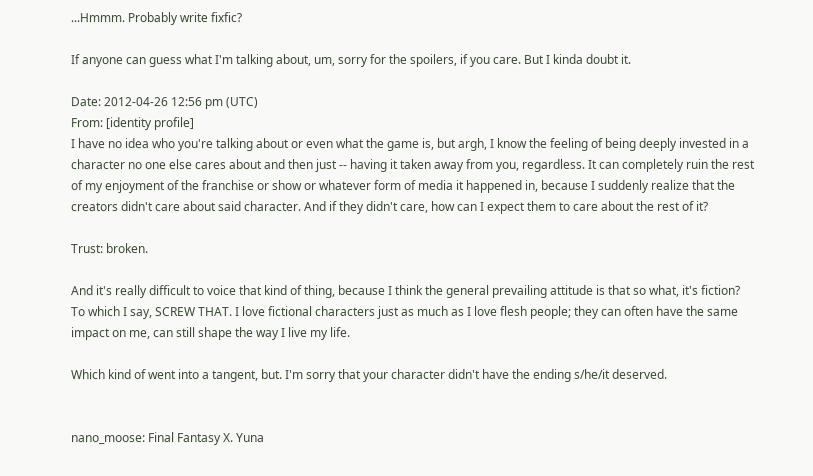...Hmmm. Probably write fixfic?

If anyone can guess what I'm talking about, um, sorry for the spoilers, if you care. But I kinda doubt it.

Date: 2012-04-26 12:56 pm (UTC)
From: [identity profile]
I have no idea who you're talking about or even what the game is, but argh, I know the feeling of being deeply invested in a character no one else cares about and then just -- having it taken away from you, regardless. It can completely ruin the rest of my enjoyment of the franchise or show or whatever form of media it happened in, because I suddenly realize that the creators didn't care about said character. And if they didn't care, how can I expect them to care about the rest of it?

Trust: broken.

And it's really difficult to voice that kind of thing, because I think the general prevailing attitude is that so what, it's fiction? To which I say, SCREW THAT. I love fictional characters just as much as I love flesh people; they can often have the same impact on me, can still shape the way I live my life.

Which kind of went into a tangent, but. I'm sorry that your character didn't have the ending s/he/it deserved.


nano_moose: Final Fantasy X. Yuna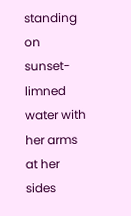standing on sunset-limned water with her arms at her sides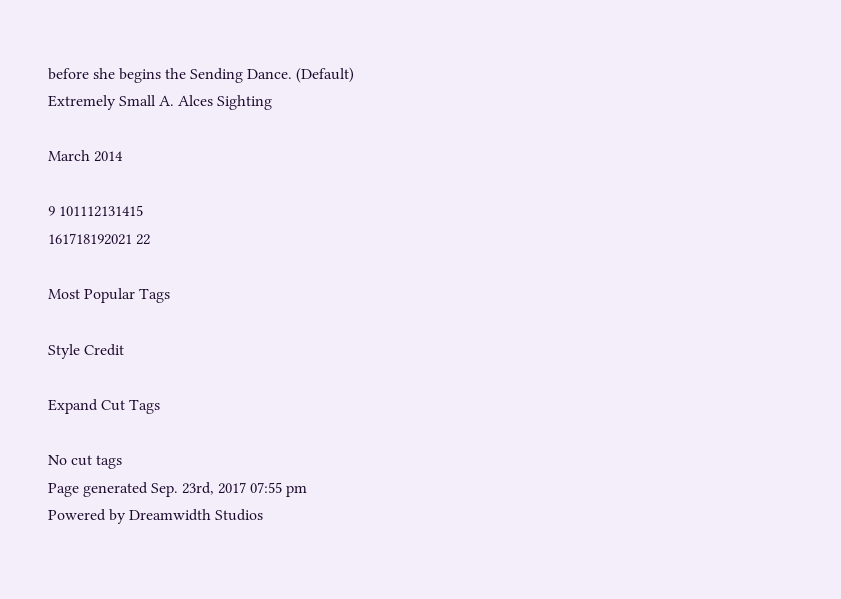before she begins the Sending Dance. (Default)
Extremely Small A. Alces Sighting

March 2014

9 101112131415
161718192021 22

Most Popular Tags

Style Credit

Expand Cut Tags

No cut tags
Page generated Sep. 23rd, 2017 07:55 pm
Powered by Dreamwidth Studios